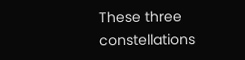These three constellations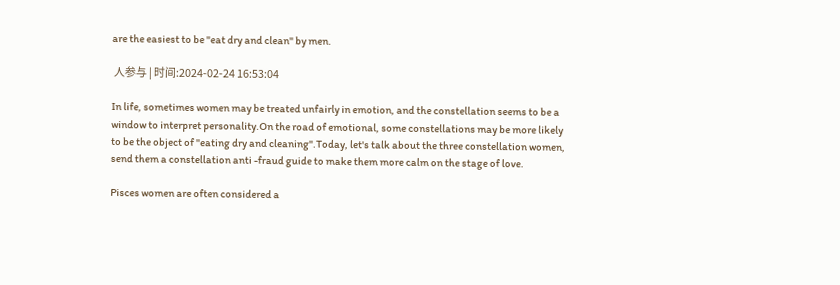are the easiest to be "eat dry and clean" by men.

 人参与 | 时间:2024-02-24 16:53:04

In life, sometimes women may be treated unfairly in emotion, and the constellation seems to be a window to interpret personality.On the road of emotional, some constellations may be more likely to be the object of "eating dry and cleaning".Today, let's talk about the three constellation women, send them a constellation anti -fraud guide to make them more calm on the stage of love.

Pisces women are often considered a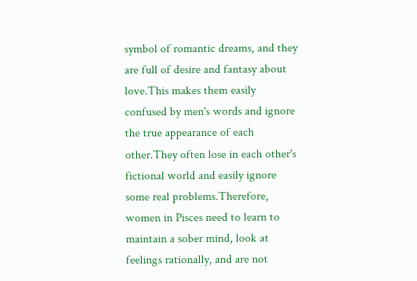symbol of romantic dreams, and they are full of desire and fantasy about love.This makes them easily confused by men's words and ignore the true appearance of each other.They often lose in each other's fictional world and easily ignore some real problems.Therefore, women in Pisces need to learn to maintain a sober mind, look at feelings rationally, and are not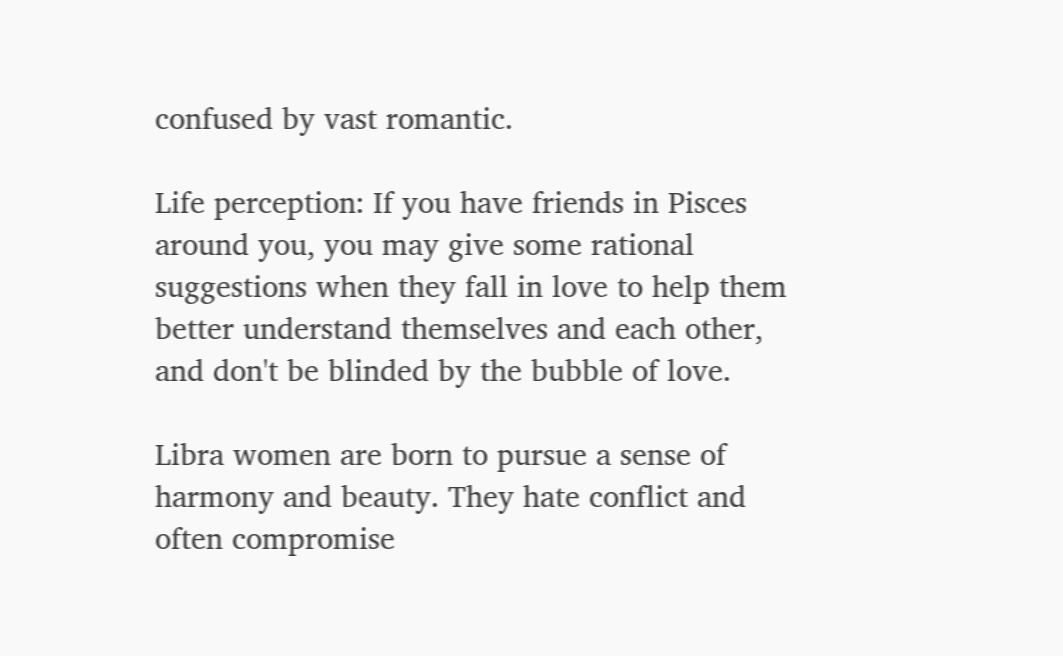confused by vast romantic.

Life perception: If you have friends in Pisces around you, you may give some rational suggestions when they fall in love to help them better understand themselves and each other, and don't be blinded by the bubble of love.

Libra women are born to pursue a sense of harmony and beauty. They hate conflict and often compromise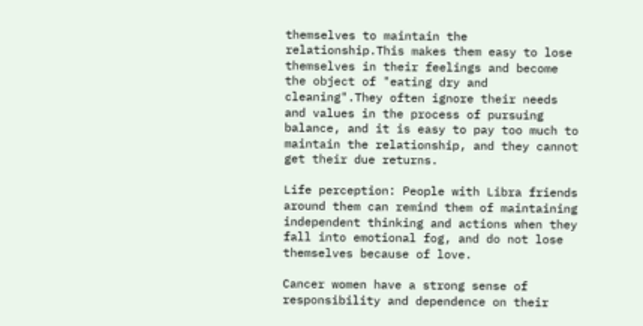themselves to maintain the relationship.This makes them easy to lose themselves in their feelings and become the object of "eating dry and cleaning".They often ignore their needs and values in the process of pursuing balance, and it is easy to pay too much to maintain the relationship, and they cannot get their due returns.

Life perception: People with Libra friends around them can remind them of maintaining independent thinking and actions when they fall into emotional fog, and do not lose themselves because of love.

Cancer women have a strong sense of responsibility and dependence on their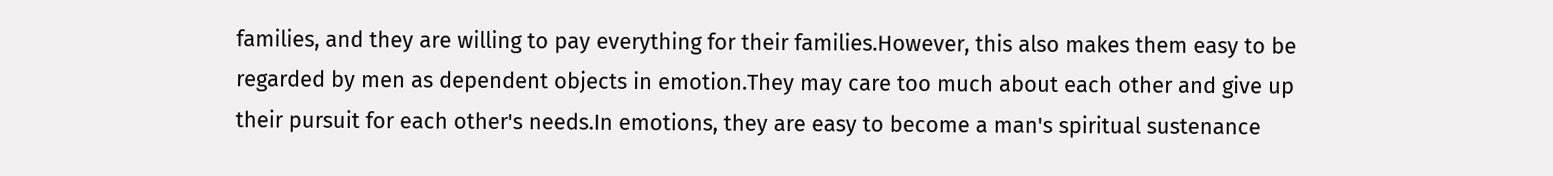families, and they are willing to pay everything for their families.However, this also makes them easy to be regarded by men as dependent objects in emotion.They may care too much about each other and give up their pursuit for each other's needs.In emotions, they are easy to become a man's spiritual sustenance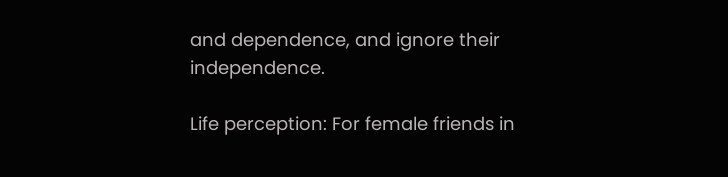and dependence, and ignore their independence.

Life perception: For female friends in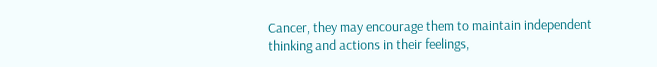Cancer, they may encourage them to maintain independent thinking and actions in their feelings,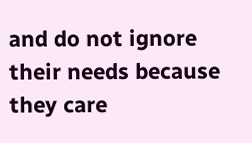and do not ignore their needs because they care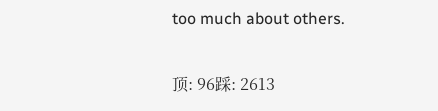too much about others.

顶: 96踩: 2613